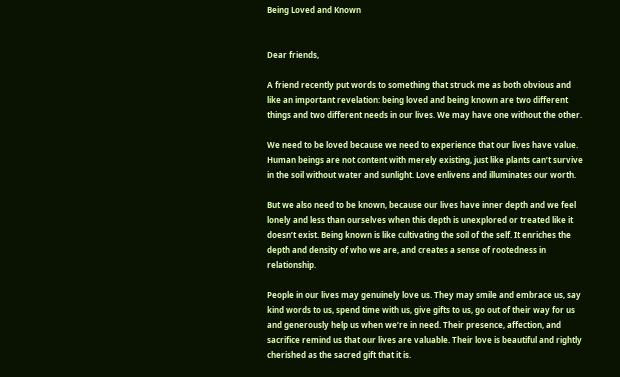Being Loved and Known


Dear friends,

A friend recently put words to something that struck me as both obvious and like an important revelation: being loved and being known are two different things and two different needs in our lives. We may have one without the other.

We need to be loved because we need to experience that our lives have value. Human beings are not content with merely existing, just like plants can’t survive in the soil without water and sunlight. Love enlivens and illuminates our worth.

But we also need to be known, because our lives have inner depth and we feel lonely and less than ourselves when this depth is unexplored or treated like it doesn’t exist. Being known is like cultivating the soil of the self. It enriches the depth and density of who we are, and creates a sense of rootedness in relationship.

People in our lives may genuinely love us. They may smile and embrace us, say kind words to us, spend time with us, give gifts to us, go out of their way for us and generously help us when we’re in need. Their presence, affection, and sacrifice remind us that our lives are valuable. Their love is beautiful and rightly cherished as the sacred gift that it is.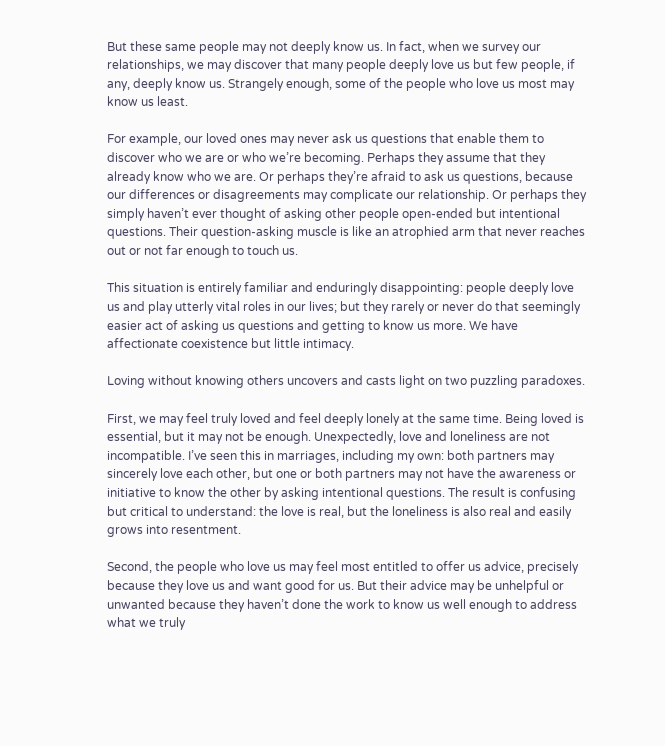But these same people may not deeply know us. In fact, when we survey our relationships, we may discover that many people deeply love us but few people, if any, deeply know us. Strangely enough, some of the people who love us most may know us least.

For example, our loved ones may never ask us questions that enable them to discover who we are or who we’re becoming. Perhaps they assume that they already know who we are. Or perhaps they’re afraid to ask us questions, because our differences or disagreements may complicate our relationship. Or perhaps they simply haven’t ever thought of asking other people open-ended but intentional questions. Their question-asking muscle is like an atrophied arm that never reaches out or not far enough to touch us.

This situation is entirely familiar and enduringly disappointing: people deeply love us and play utterly vital roles in our lives; but they rarely or never do that seemingly easier act of asking us questions and getting to know us more. We have affectionate coexistence but little intimacy.

Loving without knowing others uncovers and casts light on two puzzling paradoxes.

First, we may feel truly loved and feel deeply lonely at the same time. Being loved is essential, but it may not be enough. Unexpectedly, love and loneliness are not incompatible. I’ve seen this in marriages, including my own: both partners may sincerely love each other, but one or both partners may not have the awareness or initiative to know the other by asking intentional questions. The result is confusing but critical to understand: the love is real, but the loneliness is also real and easily grows into resentment.

Second, the people who love us may feel most entitled to offer us advice, precisely because they love us and want good for us. But their advice may be unhelpful or unwanted because they haven’t done the work to know us well enough to address what we truly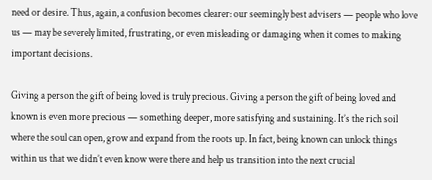need or desire. Thus, again, a confusion becomes clearer: our seemingly best advisers — people who love us — may be severely limited, frustrating, or even misleading or damaging when it comes to making important decisions.

Giving a person the gift of being loved is truly precious. Giving a person the gift of being loved and known is even more precious — something deeper, more satisfying and sustaining. It’s the rich soil where the soul can open, grow and expand from the roots up. In fact, being known can unlock things within us that we didn’t even know were there and help us transition into the next crucial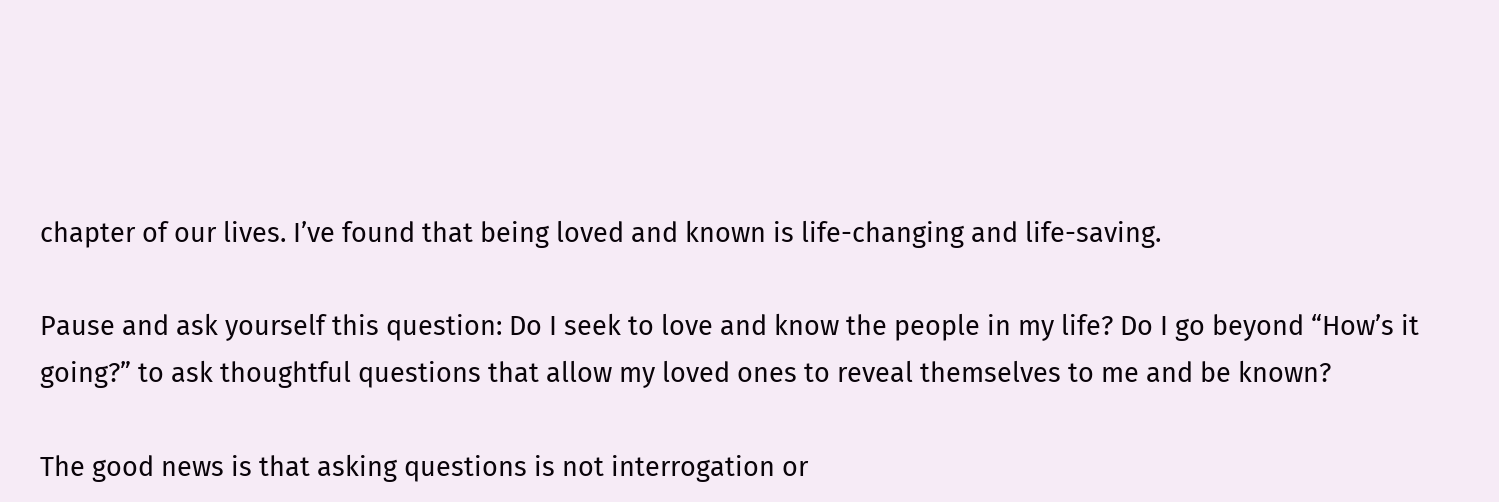chapter of our lives. I’ve found that being loved and known is life-changing and life-saving.

Pause and ask yourself this question: Do I seek to love and know the people in my life? Do I go beyond “How’s it going?” to ask thoughtful questions that allow my loved ones to reveal themselves to me and be known?

The good news is that asking questions is not interrogation or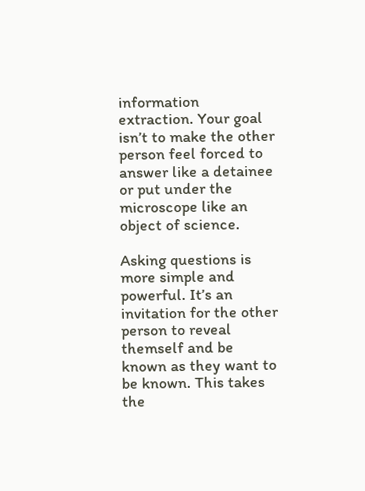information extraction. Your goal isn’t to make the other person feel forced to answer like a detainee or put under the microscope like an object of science.

Asking questions is more simple and powerful. It’s an invitation for the other person to reveal themself and be known as they want to be known. This takes the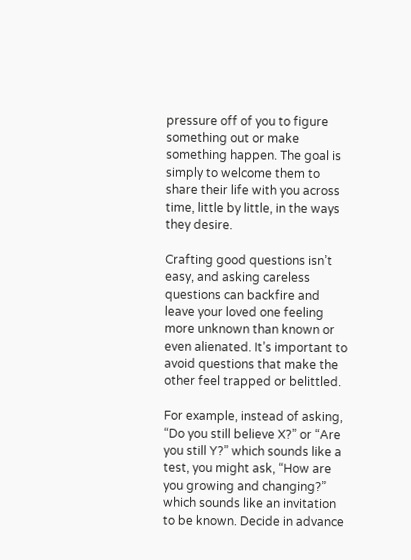pressure off of you to figure something out or make something happen. The goal is simply to welcome them to share their life with you across time, little by little, in the ways they desire.

Crafting good questions isn’t easy, and asking careless questions can backfire and leave your loved one feeling more unknown than known or even alienated. It’s important to avoid questions that make the other feel trapped or belittled.

For example, instead of asking, “Do you still believe X?” or “Are you still Y?” which sounds like a test, you might ask, “How are you growing and changing?” which sounds like an invitation to be known. Decide in advance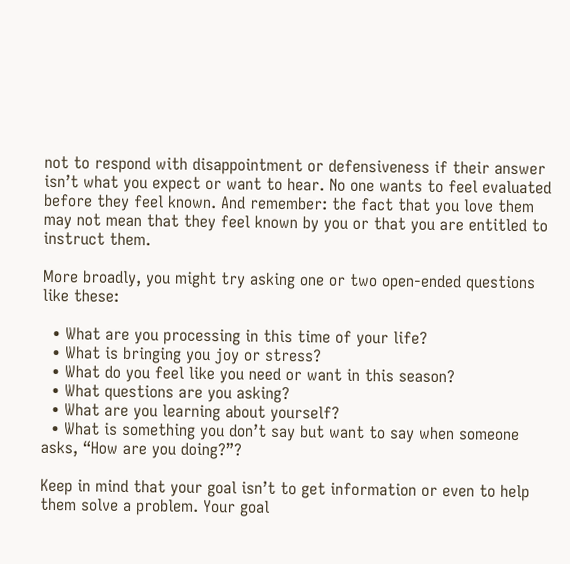not to respond with disappointment or defensiveness if their answer isn’t what you expect or want to hear. No one wants to feel evaluated before they feel known. And remember: the fact that you love them may not mean that they feel known by you or that you are entitled to instruct them.

More broadly, you might try asking one or two open-ended questions like these:

  • What are you processing in this time of your life?
  • What is bringing you joy or stress?
  • What do you feel like you need or want in this season?
  • What questions are you asking?
  • What are you learning about yourself?
  • What is something you don’t say but want to say when someone asks, “How are you doing?”?

Keep in mind that your goal isn’t to get information or even to help them solve a problem. Your goal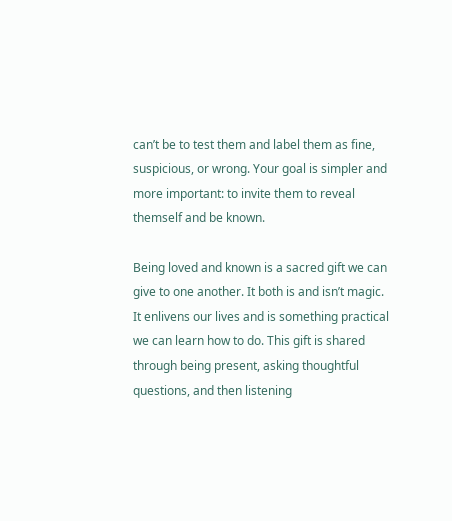can’t be to test them and label them as fine, suspicious, or wrong. Your goal is simpler and more important: to invite them to reveal themself and be known.

Being loved and known is a sacred gift we can give to one another. It both is and isn’t magic. It enlivens our lives and is something practical we can learn how to do. This gift is shared through being present, asking thoughtful questions, and then listening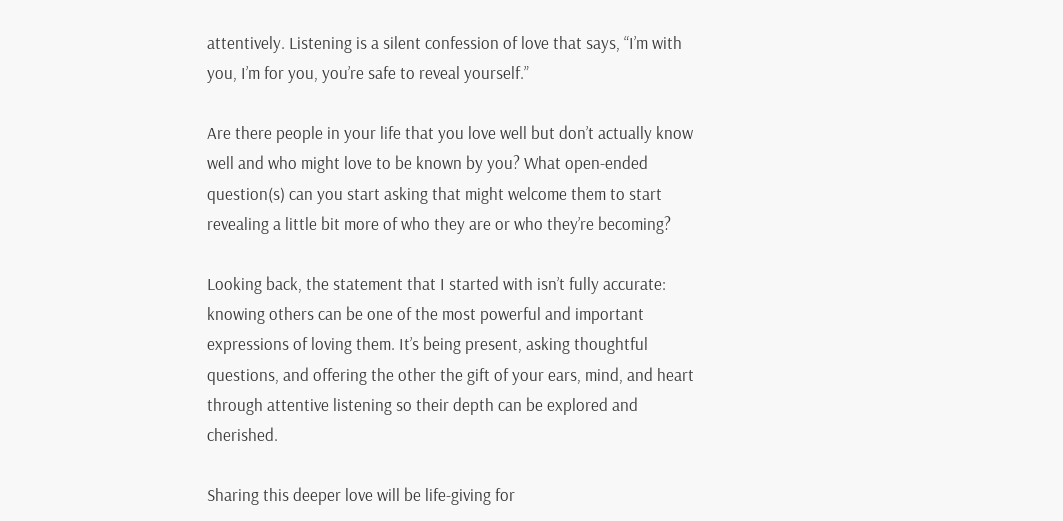attentively. Listening is a silent confession of love that says, “I’m with you, I’m for you, you’re safe to reveal yourself.”

Are there people in your life that you love well but don’t actually know well and who might love to be known by you? What open-ended question(s) can you start asking that might welcome them to start revealing a little bit more of who they are or who they’re becoming?

Looking back, the statement that I started with isn’t fully accurate: knowing others can be one of the most powerful and important expressions of loving them. It’s being present, asking thoughtful questions, and offering the other the gift of your ears, mind, and heart through attentive listening so their depth can be explored and cherished.

Sharing this deeper love will be life-giving for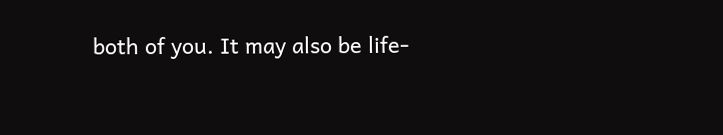both of you. It may also be life-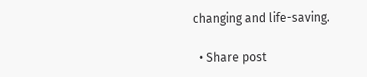changing and life-saving.

  • Share post